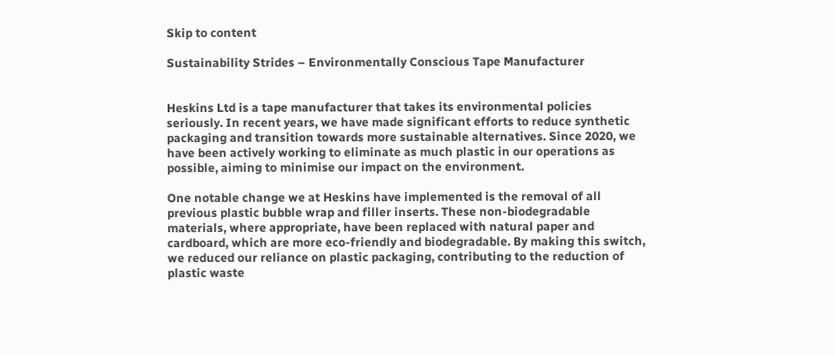Skip to content

Sustainability Strides – Environmentally Conscious Tape Manufacturer


Heskins Ltd is a tape manufacturer that takes its environmental policies seriously. In recent years, we have made significant efforts to reduce synthetic packaging and transition towards more sustainable alternatives. Since 2020, we have been actively working to eliminate as much plastic in our operations as possible, aiming to minimise our impact on the environment.

One notable change we at Heskins have implemented is the removal of all previous plastic bubble wrap and filler inserts. These non-biodegradable materials, where appropriate, have been replaced with natural paper and cardboard, which are more eco-friendly and biodegradable. By making this switch, we reduced our reliance on plastic packaging, contributing to the reduction of plastic waste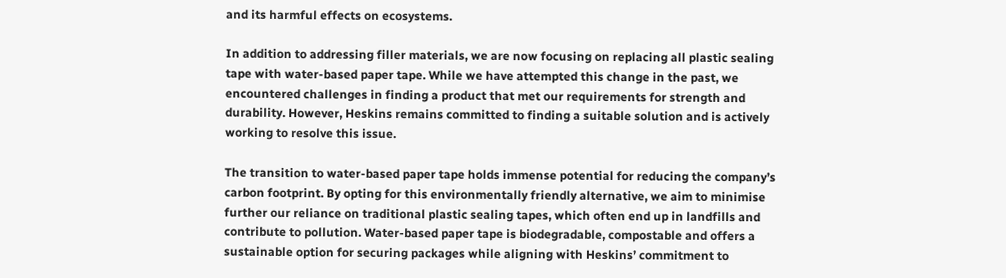and its harmful effects on ecosystems.

In addition to addressing filler materials, we are now focusing on replacing all plastic sealing tape with water-based paper tape. While we have attempted this change in the past, we encountered challenges in finding a product that met our requirements for strength and durability. However, Heskins remains committed to finding a suitable solution and is actively working to resolve this issue.

The transition to water-based paper tape holds immense potential for reducing the company’s carbon footprint. By opting for this environmentally friendly alternative, we aim to minimise further our reliance on traditional plastic sealing tapes, which often end up in landfills and contribute to pollution. Water-based paper tape is biodegradable, compostable and offers a sustainable option for securing packages while aligning with Heskins’ commitment to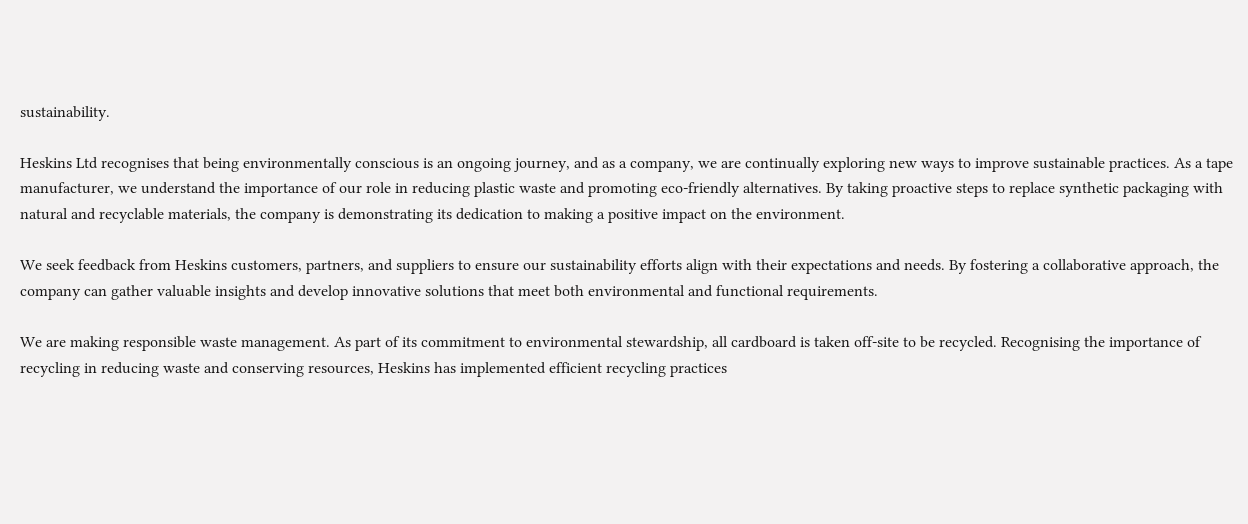sustainability.

Heskins Ltd recognises that being environmentally conscious is an ongoing journey, and as a company, we are continually exploring new ways to improve sustainable practices. As a tape manufacturer, we understand the importance of our role in reducing plastic waste and promoting eco-friendly alternatives. By taking proactive steps to replace synthetic packaging with natural and recyclable materials, the company is demonstrating its dedication to making a positive impact on the environment.

We seek feedback from Heskins customers, partners, and suppliers to ensure our sustainability efforts align with their expectations and needs. By fostering a collaborative approach, the company can gather valuable insights and develop innovative solutions that meet both environmental and functional requirements.

We are making responsible waste management. As part of its commitment to environmental stewardship, all cardboard is taken off-site to be recycled. Recognising the importance of recycling in reducing waste and conserving resources, Heskins has implemented efficient recycling practices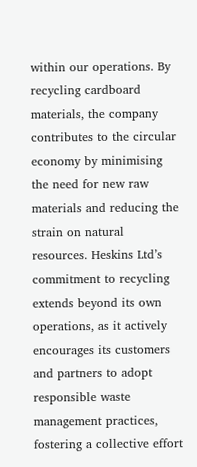within our operations. By recycling cardboard materials, the company contributes to the circular economy by minimising the need for new raw materials and reducing the strain on natural resources. Heskins Ltd’s commitment to recycling extends beyond its own operations, as it actively encourages its customers and partners to adopt responsible waste management practices, fostering a collective effort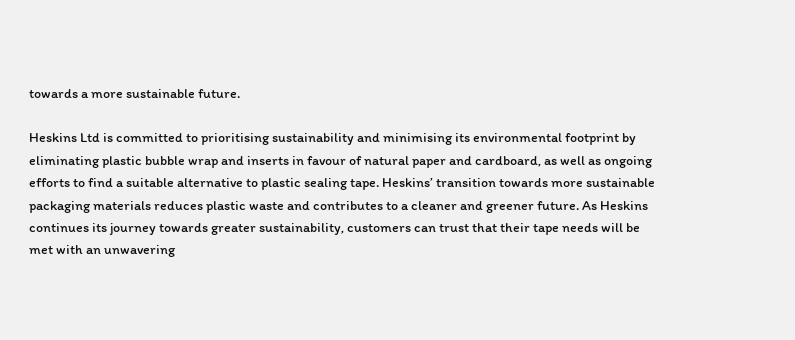towards a more sustainable future.

Heskins Ltd is committed to prioritising sustainability and minimising its environmental footprint by eliminating plastic bubble wrap and inserts in favour of natural paper and cardboard, as well as ongoing efforts to find a suitable alternative to plastic sealing tape. Heskins’ transition towards more sustainable packaging materials reduces plastic waste and contributes to a cleaner and greener future. As Heskins continues its journey towards greater sustainability, customers can trust that their tape needs will be met with an unwavering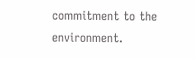commitment to the environment.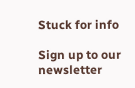Stuck for info

Sign up to our newsletter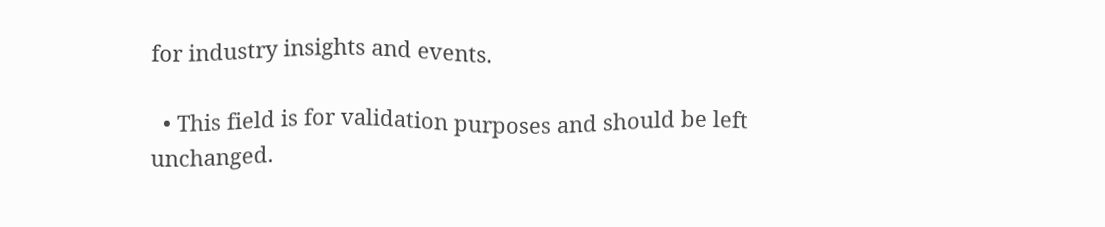for industry insights and events.

  • This field is for validation purposes and should be left unchanged.